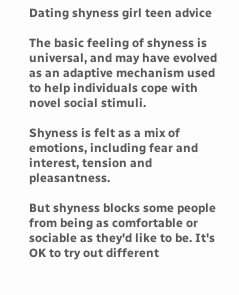Dating shyness girl teen advice

The basic feeling of shyness is universal, and may have evolved as an adaptive mechanism used to help individuals cope with novel social stimuli.

Shyness is felt as a mix of emotions, including fear and interest, tension and pleasantness.

But shyness blocks some people from being as comfortable or sociable as they'd like to be. It's OK to try out different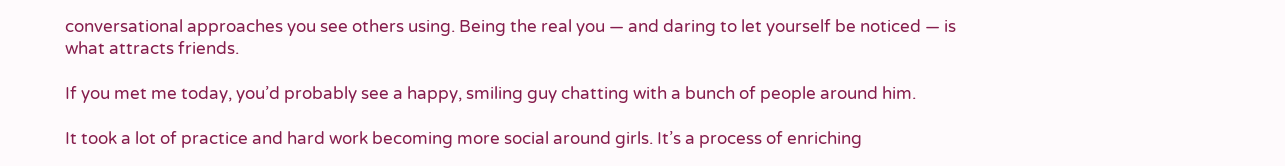conversational approaches you see others using. Being the real you — and daring to let yourself be noticed — is what attracts friends.

If you met me today, you’d probably see a happy, smiling guy chatting with a bunch of people around him.

It took a lot of practice and hard work becoming more social around girls. It’s a process of enriching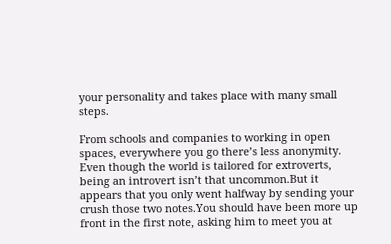your personality and takes place with many small steps.

From schools and companies to working in open spaces, everywhere you go there’s less anonymity. Even though the world is tailored for extroverts, being an introvert isn’t that uncommon.But it appears that you only went halfway by sending your crush those two notes.You should have been more up front in the first note, asking him to meet you at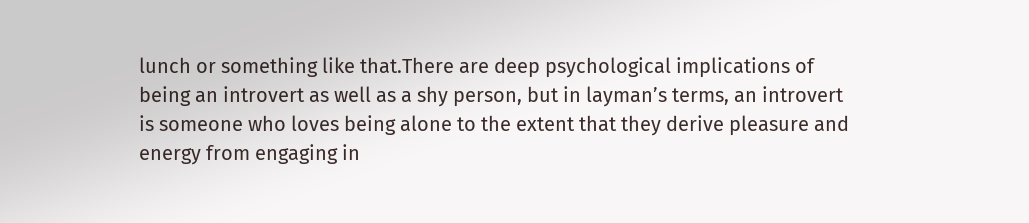lunch or something like that.There are deep psychological implications of being an introvert as well as a shy person, but in layman’s terms, an introvert is someone who loves being alone to the extent that they derive pleasure and energy from engaging in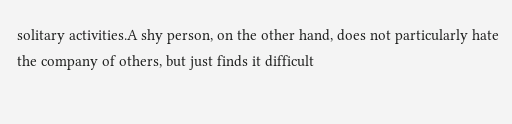solitary activities.A shy person, on the other hand, does not particularly hate the company of others, but just finds it difficult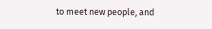to meet new people, and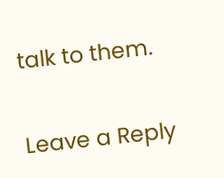talk to them.

Leave a Reply